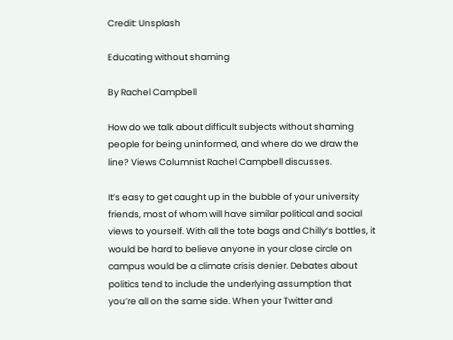Credit: Unsplash

Educating without shaming

By Rachel Campbell

How do we talk about difficult subjects without shaming people for being uninformed, and where do we draw the line? Views Columnist Rachel Campbell discusses.

It’s easy to get caught up in the bubble of your university friends, most of whom will have similar political and social views to yourself. With all the tote bags and Chilly’s bottles, it would be hard to believe anyone in your close circle on campus would be a climate crisis denier. Debates about politics tend to include the underlying assumption that you’re all on the same side. When your Twitter and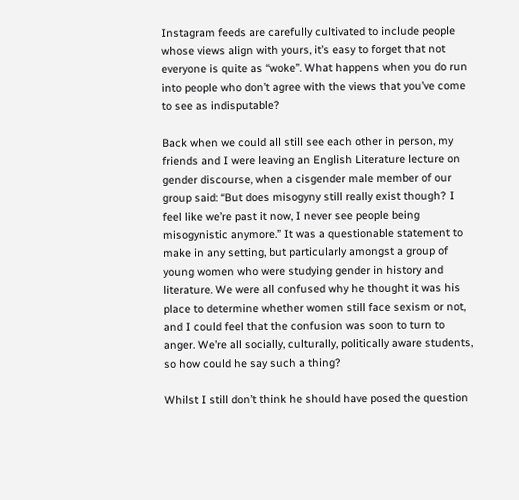Instagram feeds are carefully cultivated to include people whose views align with yours, it’s easy to forget that not everyone is quite as “woke”. What happens when you do run into people who don’t agree with the views that you’ve come to see as indisputable?

Back when we could all still see each other in person, my friends and I were leaving an English Literature lecture on gender discourse, when a cisgender male member of our group said: “But does misogyny still really exist though? I feel like we’re past it now, I never see people being misogynistic anymore.” It was a questionable statement to make in any setting, but particularly amongst a group of young women who were studying gender in history and literature. We were all confused why he thought it was his place to determine whether women still face sexism or not, and I could feel that the confusion was soon to turn to anger. We’re all socially, culturally, politically aware students, so how could he say such a thing?

Whilst I still don’t think he should have posed the question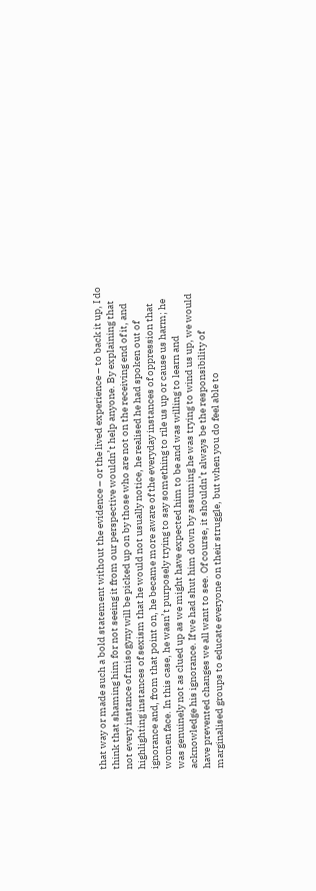that way or made such a bold statement without the evidence – or the lived experience – to back it up, I do think that shaming him for not seeing it from our perspective wouldn’t help anyone. By explaining that not every instance of misogyny will be picked up on by those who are not on the receiving end of it, and highlighting instances of sexism that he would not usually notice, he realised he had spoken out of ignorance and, from that point on, he became more aware of the everyday instances of oppression that women face. In this case, he wasn’t purposely trying to say something to rile us up or cause us harm; he was genuinely not as clued up as we might have expected him to be and was willing to learn and acknowledge his ignorance. If we had shut him down by assuming he was trying to wind us up, we would have prevented changes we all want to see. Of course, it shouldn’t always be the responsibility of marginalised groups to educate everyone on their struggle, but when you do feel able to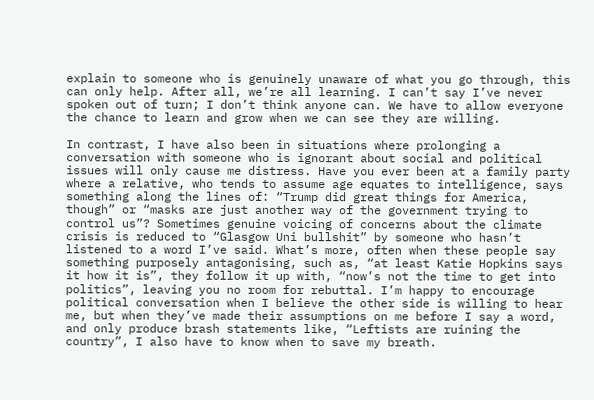explain to someone who is genuinely unaware of what you go through, this can only help. After all, we’re all learning. I can’t say I’ve never spoken out of turn; I don’t think anyone can. We have to allow everyone the chance to learn and grow when we can see they are willing.

In contrast, I have also been in situations where prolonging a conversation with someone who is ignorant about social and political issues will only cause me distress. Have you ever been at a family party where a relative, who tends to assume age equates to intelligence, says something along the lines of: “Trump did great things for America, though” or “masks are just another way of the government trying to control us”? Sometimes genuine voicing of concerns about the climate crisis is reduced to “Glasgow Uni bullshit” by someone who hasn’t listened to a word I’ve said. What’s more, often when these people say something purposely antagonising, such as, “at least Katie Hopkins says it how it is”, they follow it up with, “now’s not the time to get into politics”, leaving you no room for rebuttal. I’m happy to encourage political conversation when I believe the other side is willing to hear me, but when they’ve made their assumptions on me before I say a word, and only produce brash statements like, “Leftists are ruining the country”, I also have to know when to save my breath.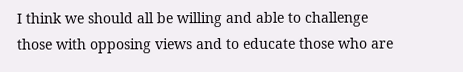I think we should all be willing and able to challenge those with opposing views and to educate those who are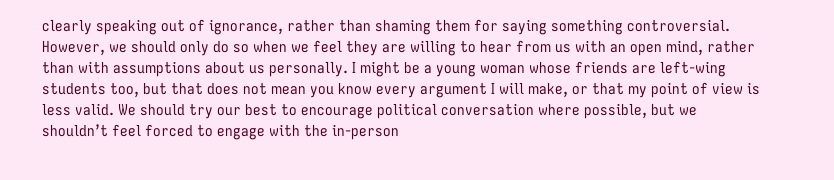clearly speaking out of ignorance, rather than shaming them for saying something controversial. However, we should only do so when we feel they are willing to hear from us with an open mind, rather than with assumptions about us personally. I might be a young woman whose friends are left-wing students too, but that does not mean you know every argument I will make, or that my point of view is less valid. We should try our best to encourage political conversation where possible, but we shouldn’t feel forced to engage with the in-person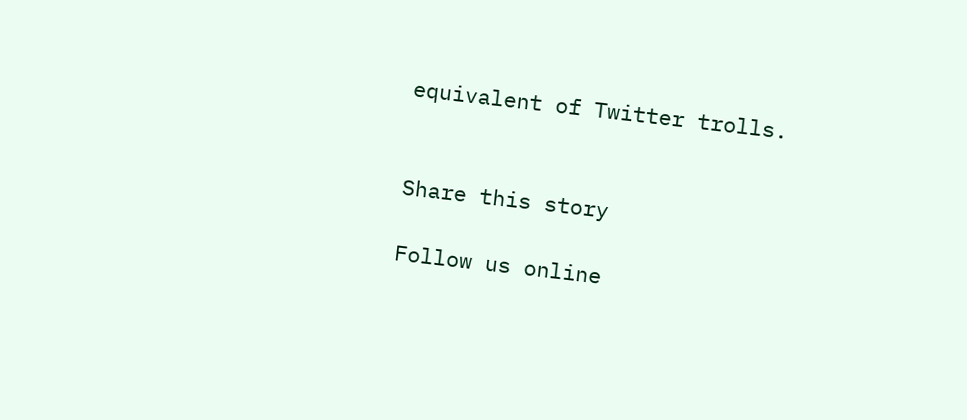equivalent of Twitter trolls.


Share this story

Follow us online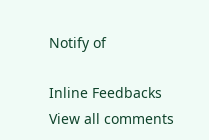Notify of

Inline Feedbacks
View all comments